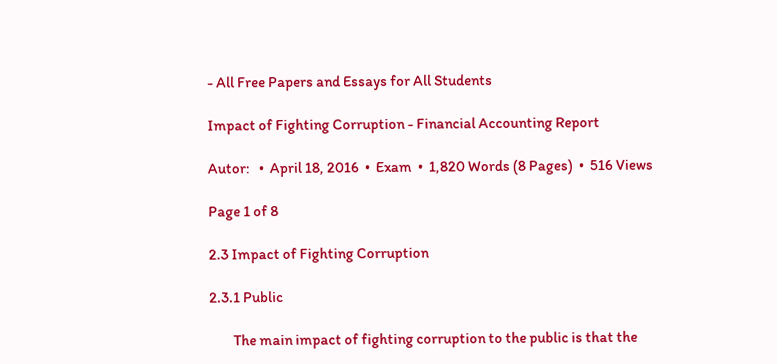- All Free Papers and Essays for All Students

Impact of Fighting Corruption - Financial Accounting Report

Autor:   •  April 18, 2016  •  Exam  •  1,820 Words (8 Pages)  •  516 Views

Page 1 of 8

2.3 Impact of Fighting Corruption

2.3.1 Public

        The main impact of fighting corruption to the public is that the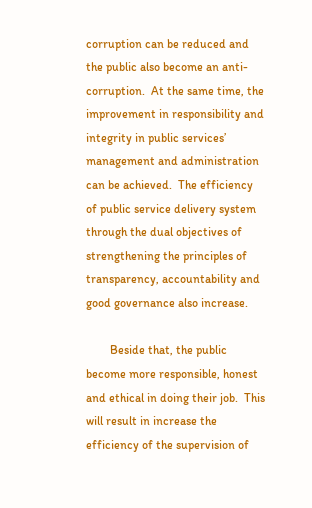corruption can be reduced and the public also become an anti-corruption.  At the same time, the improvement in responsibility and integrity in public services’ management and administration can be achieved.  The efficiency of public service delivery system through the dual objectives of strengthening the principles of transparency, accountability and good governance also increase.

        Beside that, the public become more responsible, honest and ethical in doing their job.  This will result in increase the efficiency of the supervision of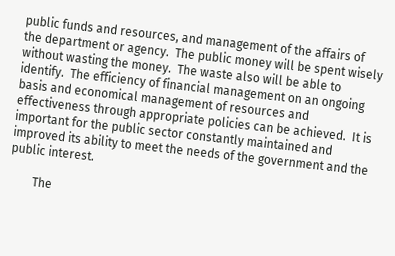public funds and resources, and management of the affairs of the department or agency.  The public money will be spent wisely without wasting the money.  The waste also will be able to identify.  The efficiency of financial management on an ongoing basis and economical management of resources and effectiveness through appropriate policies can be achieved.  It is important for the public sector constantly maintained and improved its ability to meet the needs of the government and the public interest.

        The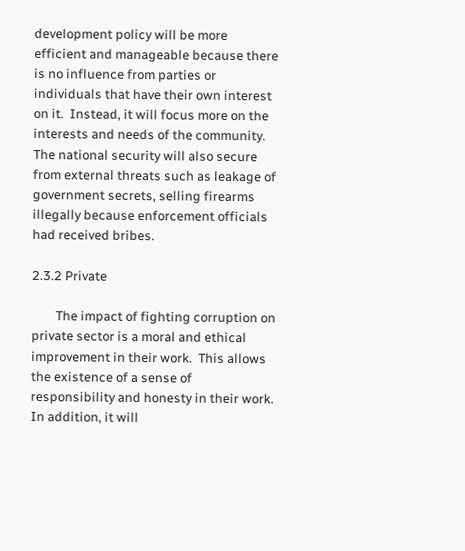development policy will be more efficient and manageable because there is no influence from parties or individuals that have their own interest on it.  Instead, it will focus more on the interests and needs of the community.  The national security will also secure from external threats such as leakage of government secrets, selling firearms illegally because enforcement officials had received bribes.

2.3.2 Private

        The impact of fighting corruption on private sector is a moral and ethical improvement in their work.  This allows the existence of a sense of responsibility and honesty in their work.  In addition, it will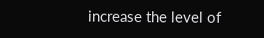increase the level of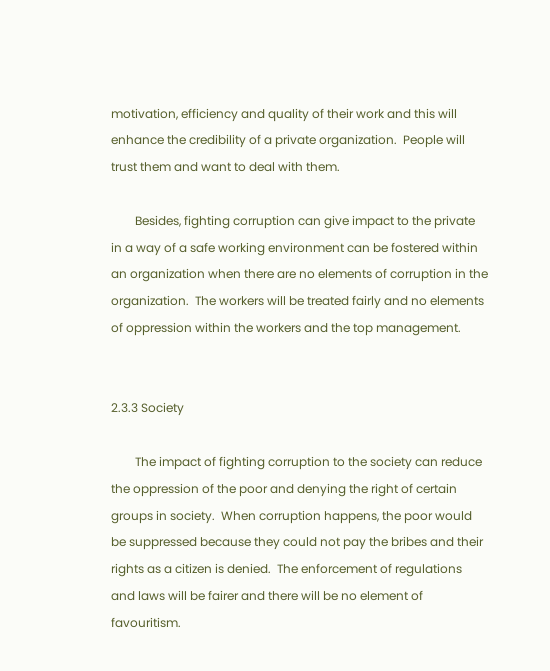motivation, efficiency and quality of their work and this will enhance the credibility of a private organization.  People will trust them and want to deal with them.

        Besides, fighting corruption can give impact to the private in a way of a safe working environment can be fostered within an organization when there are no elements of corruption in the organization.  The workers will be treated fairly and no elements of oppression within the workers and the top management.


2.3.3 Society

        The impact of fighting corruption to the society can reduce the oppression of the poor and denying the right of certain groups in society.  When corruption happens, the poor would be suppressed because they could not pay the bribes and their rights as a citizen is denied.  The enforcement of regulations and laws will be fairer and there will be no element of favouritism.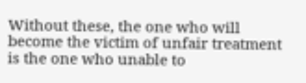Without these, the one who will become the victim of unfair treatment is the one who unable to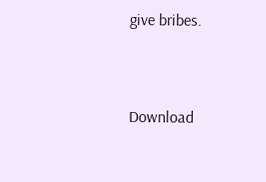give bribes.


Download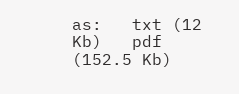as:   txt (12 Kb)   pdf (152.5 Kb)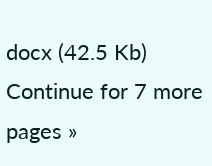docx (42.5 Kb)
Continue for 7 more pages »